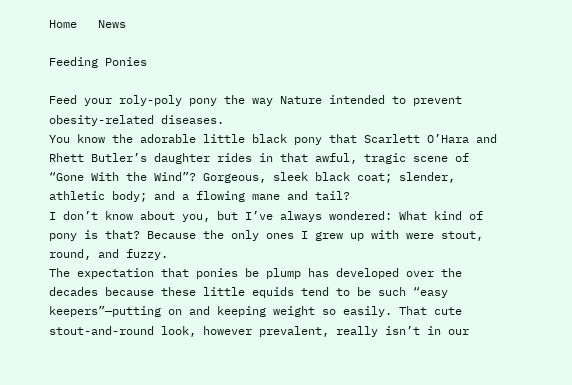Home   News

Feeding Ponies

Feed your roly-poly pony the way Nature intended to prevent obesity-related diseases.
You know the adorable little black pony that Scarlett O’Hara and Rhett Butler’s daughter rides in that awful, tragic scene of “Gone With the Wind”? Gorgeous, sleek black coat; slender, athletic body; and a flowing mane and tail?
I don’t know about you, but I’ve always wondered: What kind of pony is that? Because the only ones I grew up with were stout, round, and fuzzy.
The expectation that ponies be plump has developed over the decades because these little equids tend to be such “easy keepers”—putting on and keeping weight so easily. That cute stout-and-round look, however prevalent, really isn’t in our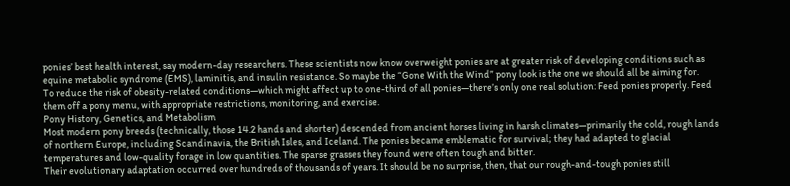ponies’ best health interest, say modern-day researchers. These scientists now know overweight ponies are at greater risk of developing conditions such as equine metabolic syndrome (EMS), laminitis, and insulin resistance. So maybe the “Gone With the Wind” pony look is the one we should all be aiming for.
To reduce the risk of obesity-related conditions—which might affect up to one-third of all ponies—there’s only one real solution: Feed ponies properly. Feed them off a pony menu, with appropriate restrictions, monitoring, and exercise.
Pony History, Genetics, and Metabolism
Most modern pony breeds (technically, those 14.2 hands and shorter) descended from ancient horses living in harsh climates—primarily the cold, rough lands of northern Europe, including Scandinavia, the British Isles, and Iceland. The ponies became emblematic for survival; they had adapted to glacial temperatures and low-quality forage in low quantities. The sparse grasses they found were often tough and bitter.
Their evolutionary adaptation occurred over hundreds of thousands of years. It should be no surprise, then, that our rough-and-tough ponies still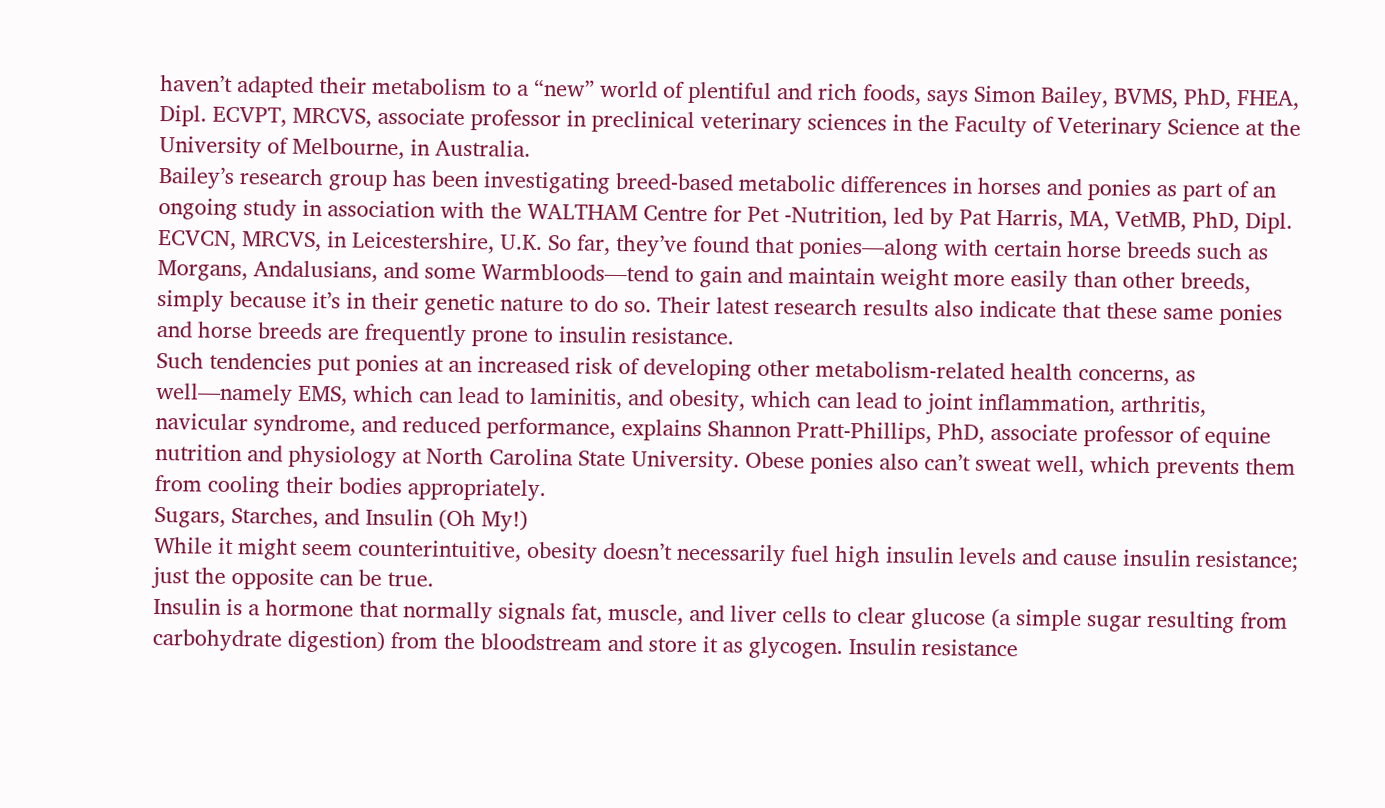haven’t adapted their metabolism to a “new” world of plentiful and rich foods, says Simon Bailey, BVMS, PhD, FHEA, Dipl. ECVPT, MRCVS, associate professor in preclinical veterinary sciences in the Faculty of Veterinary Science at the University of Melbourne, in Australia.
Bailey’s research group has been investigating breed-based metabolic differences in horses and ponies as part of an ongoing study in association with the WALTHAM Centre for Pet -Nutrition, led by Pat Harris, MA, VetMB, PhD, Dipl. ECVCN, MRCVS, in Leicestershire, U.K. So far, they’ve found that ponies—along with certain horse breeds such as Morgans, Andalusians, and some Warmbloods—tend to gain and maintain weight more easily than other breeds, simply because it’s in their genetic nature to do so. Their latest research results also indicate that these same ponies and horse breeds are frequently prone to insulin resistance.
Such tendencies put ponies at an increased risk of developing other metabolism-related health concerns, as well—namely EMS, which can lead to laminitis, and obesity, which can lead to joint inflammation, arthritis, navicular syndrome, and reduced performance, explains Shannon Pratt-Phillips, PhD, associate professor of equine nutrition and physiology at North Carolina State University. Obese ponies also can’t sweat well, which prevents them from cooling their bodies appropriately.
Sugars, Starches, and Insulin (Oh My!)
While it might seem counterintuitive, obesity doesn’t necessarily fuel high insulin levels and cause insulin resistance; just the opposite can be true.
Insulin is a hormone that normally signals fat, muscle, and liver cells to clear glucose (a simple sugar resulting from carbohydrate digestion) from the bloodstream and store it as glycogen. Insulin resistance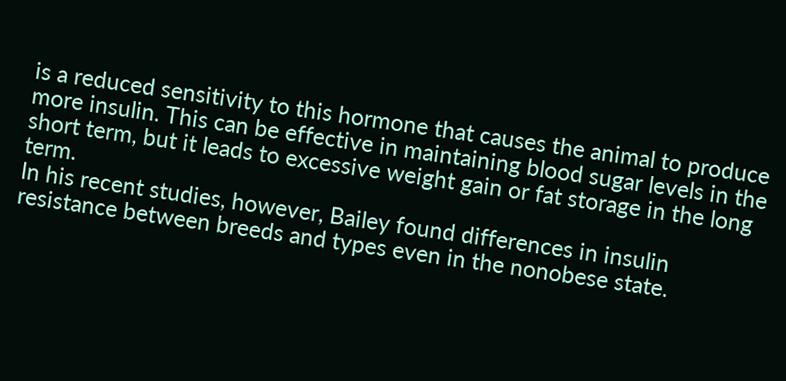is a reduced sensitivity to this hormone that causes the animal to produce more insulin. This can be effective in maintaining blood sugar levels in the short term, but it leads to excessive weight gain or fat storage in the long term.
In his recent studies, however, Bailey found differences in insulin resistance between breeds and types even in the nonobese state.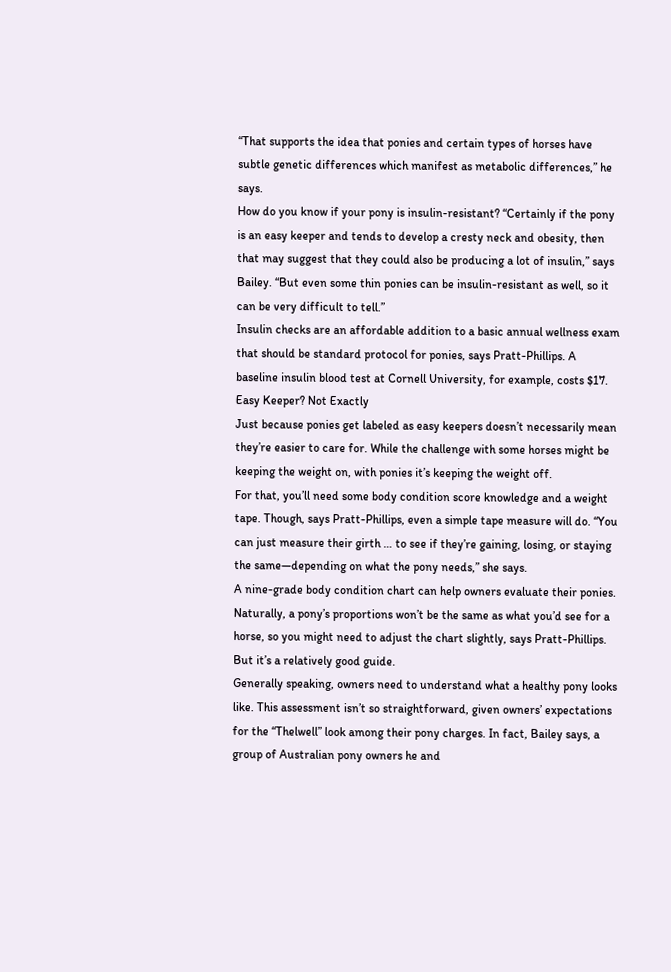“That supports the idea that ponies and certain types of horses have subtle genetic differences which manifest as metabolic differences,” he says.
How do you know if your pony is insulin-resistant? “Certainly if the pony is an easy keeper and tends to develop a cresty neck and obesity, then that may suggest that they could also be producing a lot of insulin,” says Bailey. “But even some thin ponies can be insulin-resistant as well, so it can be very difficult to tell.”
Insulin checks are an affordable addition to a basic annual wellness exam that should be standard protocol for ponies, says Pratt-Phillips. A baseline insulin blood test at Cornell University, for example, costs $17.
Easy Keeper? Not Exactly
Just because ponies get labeled as easy keepers doesn’t necessarily mean they’re easier to care for. While the challenge with some horses might be keeping the weight on, with ponies it’s keeping the weight off.
For that, you’ll need some body condition score knowledge and a weight tape. Though, says Pratt-Phillips, even a simple tape measure will do. “You can just measure their girth … to see if they’re gaining, losing, or staying the same—depending on what the pony needs,” she says.
A nine-grade body condition chart can help owners evaluate their ponies. Naturally, a pony’s proportions won’t be the same as what you’d see for a horse, so you might need to adjust the chart slightly, says Pratt-Phillips. But it’s a relatively good guide.
Generally speaking, owners need to understand what a healthy pony looks like. This assessment isn’t so straightforward, given owners’ expectations for the “Thelwell” look among their pony charges. In fact, Bailey says, a group of Australian pony owners he and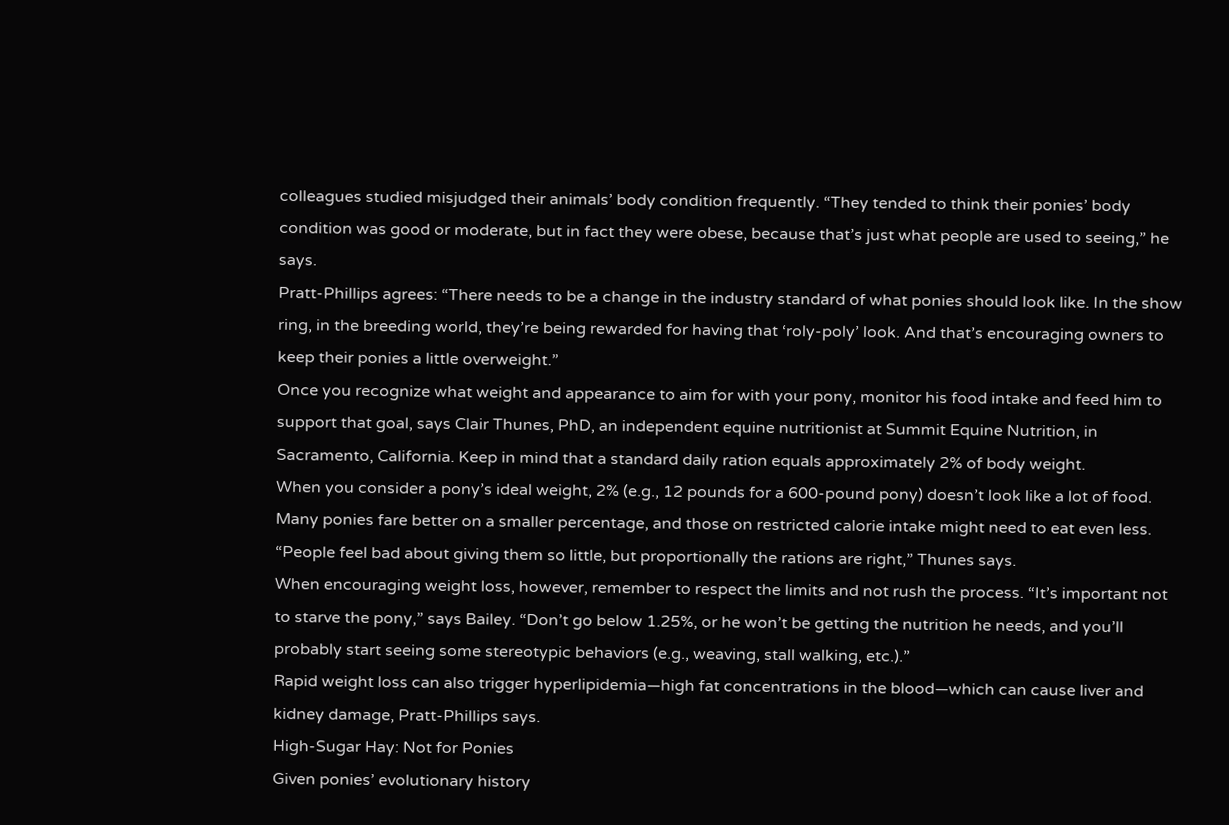colleagues studied misjudged their animals’ body condition frequently. “They tended to think their ponies’ body condition was good or moderate, but in fact they were obese, because that’s just what people are used to seeing,” he says.
Pratt-Phillips agrees: “There needs to be a change in the industry standard of what ponies should look like. In the show ring, in the breeding world, they’re being rewarded for having that ‘roly-poly’ look. And that’s encouraging owners to keep their ponies a little overweight.”
Once you recognize what weight and appearance to aim for with your pony, monitor his food intake and feed him to support that goal, says Clair Thunes, PhD, an independent equine nutritionist at Summit Equine Nutrition, in Sacramento, California. Keep in mind that a standard daily ration equals approximately 2% of body weight.
When you consider a pony’s ideal weight, 2% (e.g., 12 pounds for a 600-pound pony) doesn’t look like a lot of food. Many ponies fare better on a smaller percentage, and those on restricted calorie intake might need to eat even less. “People feel bad about giving them so little, but proportionally the rations are right,” Thunes says.
When encouraging weight loss, however, remember to respect the limits and not rush the process. “It’s important not to starve the pony,” says Bailey. “Don’t go below 1.25%, or he won’t be getting the nutrition he needs, and you’ll probably start seeing some stereotypic behaviors (e.g., weaving, stall walking, etc.).”
Rapid weight loss can also trigger hyperlipidemia—high fat concentrations in the blood—which can cause liver and kidney damage, Pratt-Phillips says.
High-Sugar Hay: Not for Ponies
Given ponies’ evolutionary history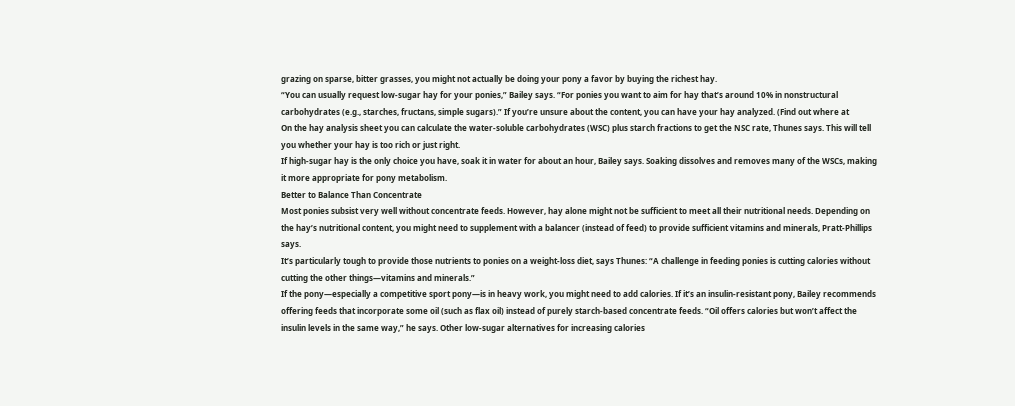grazing on sparse, bitter grasses, you might not actually be doing your pony a favor by buying the richest hay.
“You can usually request low-sugar hay for your ponies,” Bailey says. “For ponies you want to aim for hay that’s around 10% in nonstructural carbohydrates (e.g., starches, fructans, simple sugars).” If you’re unsure about the content, you can have your hay analyzed. (Find out where at
On the hay analysis sheet you can calculate the water-soluble carbohydrates (WSC) plus starch fractions to get the NSC rate, Thunes says. This will tell you whether your hay is too rich or just right.
If high-sugar hay is the only choice you have, soak it in water for about an hour, Bailey says. Soaking dissolves and removes many of the WSCs, making it more appropriate for pony metabolism.
Better to Balance Than Concentrate
Most ponies subsist very well without concentrate feeds. However, hay alone might not be sufficient to meet all their nutritional needs. Depending on the hay’s nutritional content, you might need to supplement with a balancer (instead of feed) to provide sufficient vitamins and minerals, Pratt-Phillips says.
It’s particularly tough to provide those nutrients to ponies on a weight-loss diet, says Thunes: “A challenge in feeding ponies is cutting calories without cutting the other things—vitamins and minerals.”
If the pony—especially a competitive sport pony—is in heavy work, you might need to add calories. If it’s an insulin-resistant pony, Bailey recommends offering feeds that incorporate some oil (such as flax oil) instead of purely starch-based concentrate feeds. “Oil offers calories but won’t affect the insulin levels in the same way,” he says. Other low-sugar alternatives for increasing calories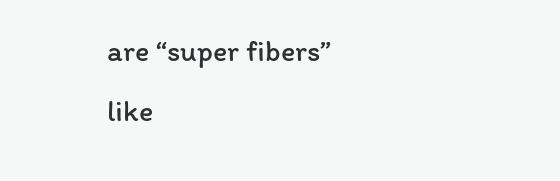are “super fibers” like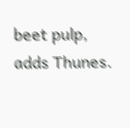beet pulp, adds Thunes.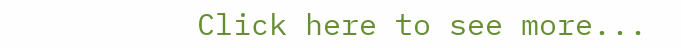Click here to see more...